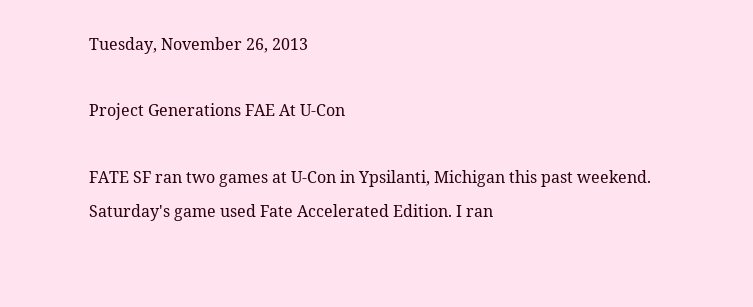Tuesday, November 26, 2013

Project Generations FAE At U-Con

FATE SF ran two games at U-Con in Ypsilanti, Michigan this past weekend. Saturday's game used Fate Accelerated Edition. I ran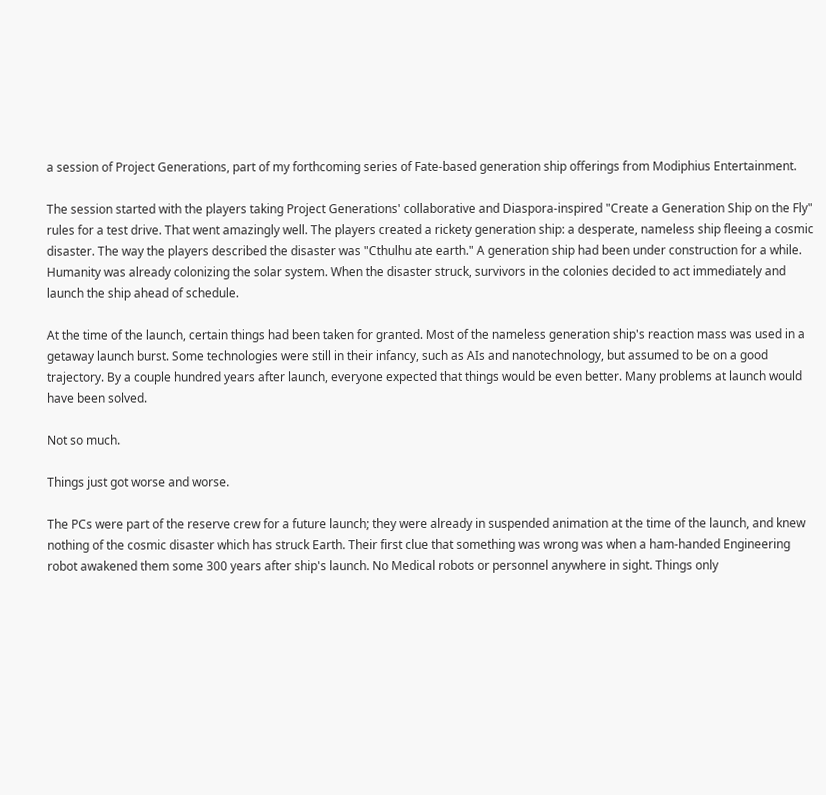a session of Project Generations, part of my forthcoming series of Fate-based generation ship offerings from Modiphius Entertainment.

The session started with the players taking Project Generations' collaborative and Diaspora-inspired "Create a Generation Ship on the Fly" rules for a test drive. That went amazingly well. The players created a rickety generation ship: a desperate, nameless ship fleeing a cosmic disaster. The way the players described the disaster was "Cthulhu ate earth." A generation ship had been under construction for a while. Humanity was already colonizing the solar system. When the disaster struck, survivors in the colonies decided to act immediately and launch the ship ahead of schedule.

At the time of the launch, certain things had been taken for granted. Most of the nameless generation ship's reaction mass was used in a getaway launch burst. Some technologies were still in their infancy, such as AIs and nanotechnology, but assumed to be on a good trajectory. By a couple hundred years after launch, everyone expected that things would be even better. Many problems at launch would have been solved.

Not so much.

Things just got worse and worse.

The PCs were part of the reserve crew for a future launch; they were already in suspended animation at the time of the launch, and knew nothing of the cosmic disaster which has struck Earth. Their first clue that something was wrong was when a ham-handed Engineering robot awakened them some 300 years after ship's launch. No Medical robots or personnel anywhere in sight. Things only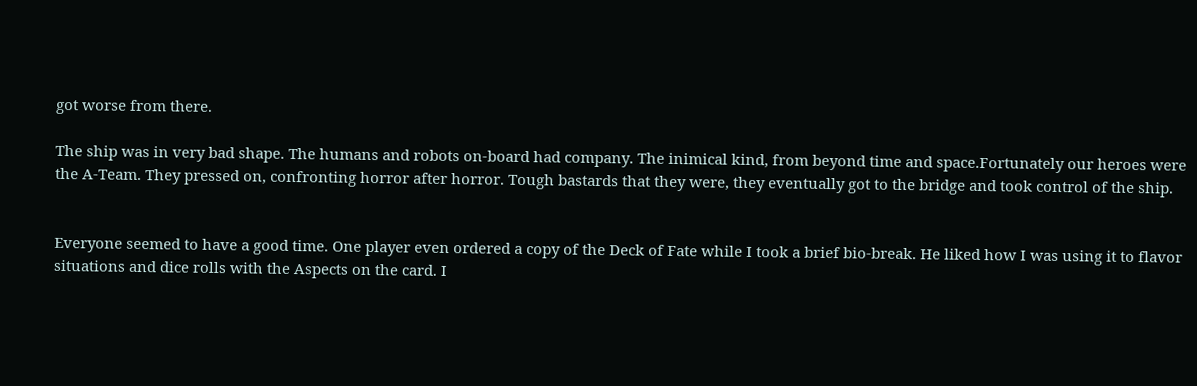got worse from there.

The ship was in very bad shape. The humans and robots on-board had company. The inimical kind, from beyond time and space.Fortunately our heroes were the A-Team. They pressed on, confronting horror after horror. Tough bastards that they were, they eventually got to the bridge and took control of the ship.


Everyone seemed to have a good time. One player even ordered a copy of the Deck of Fate while I took a brief bio-break. He liked how I was using it to flavor situations and dice rolls with the Aspects on the card. I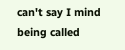can't say I mind being called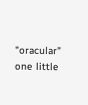"oracular" one little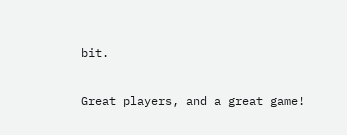bit.

Great players, and a great game!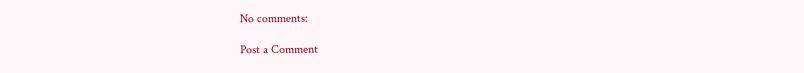No comments:

Post a Comment